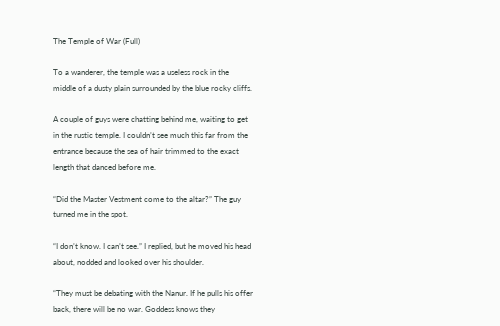The Temple of War (Full)

To a wanderer, the temple was a useless rock in the middle of a dusty plain surrounded by the blue rocky cliffs.

A couple of guys were chatting behind me, waiting to get in the rustic temple. I couldn’t see much this far from the entrance because the sea of hair trimmed to the exact length that danced before me.

“Did the Master Vestment come to the altar?” The guy turned me in the spot.

“I don’t know. I can’t see.” I replied, but he moved his head about, nodded and looked over his shoulder.

“They must be debating with the Nanur. If he pulls his offer back, there will be no war. Goddess knows they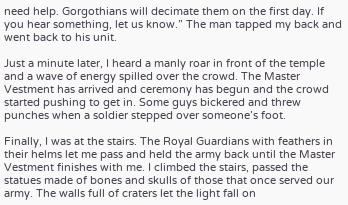need help. Gorgothians will decimate them on the first day. If you hear something, let us know.” The man tapped my back and went back to his unit.

Just a minute later, I heard a manly roar in front of the temple and a wave of energy spilled over the crowd. The Master Vestment has arrived and ceremony has begun and the crowd started pushing to get in. Some guys bickered and threw punches when a soldier stepped over someone’s foot.

Finally, I was at the stairs. The Royal Guardians with feathers in their helms let me pass and held the army back until the Master Vestment finishes with me. I climbed the stairs, passed the statues made of bones and skulls of those that once served our army. The walls full of craters let the light fall on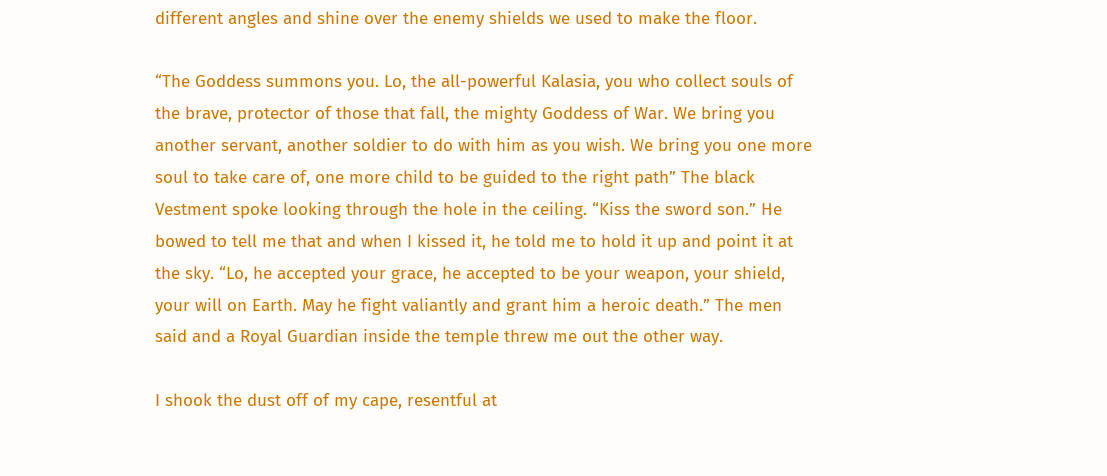different angles and shine over the enemy shields we used to make the floor.

“The Goddess summons you. Lo, the all-powerful Kalasia, you who collect souls of the brave, protector of those that fall, the mighty Goddess of War. We bring you another servant, another soldier to do with him as you wish. We bring you one more soul to take care of, one more child to be guided to the right path” The black Vestment spoke looking through the hole in the ceiling. “Kiss the sword son.” He bowed to tell me that and when I kissed it, he told me to hold it up and point it at the sky. “Lo, he accepted your grace, he accepted to be your weapon, your shield, your will on Earth. May he fight valiantly and grant him a heroic death.” The men said and a Royal Guardian inside the temple threw me out the other way.

I shook the dust off of my cape, resentful at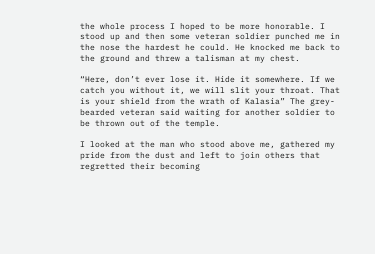the whole process I hoped to be more honorable. I stood up and then some veteran soldier punched me in the nose the hardest he could. He knocked me back to the ground and threw a talisman at my chest.

“Here, don’t ever lose it. Hide it somewhere. If we catch you without it, we will slit your throat. That is your shield from the wrath of Kalasia” The grey-bearded veteran said waiting for another soldier to be thrown out of the temple.

I looked at the man who stood above me, gathered my pride from the dust and left to join others that regretted their becoming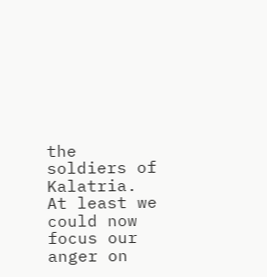the soldiers of Kalatria. At least we could now focus our anger on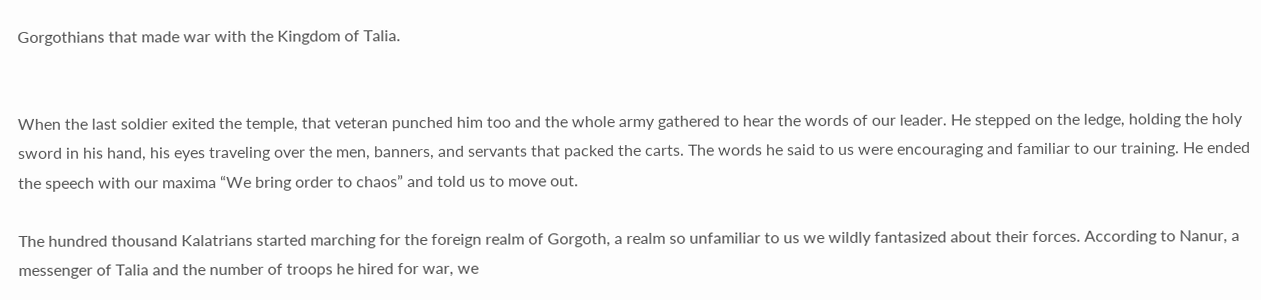Gorgothians that made war with the Kingdom of Talia.


When the last soldier exited the temple, that veteran punched him too and the whole army gathered to hear the words of our leader. He stepped on the ledge, holding the holy sword in his hand, his eyes traveling over the men, banners, and servants that packed the carts. The words he said to us were encouraging and familiar to our training. He ended the speech with our maxima “We bring order to chaos” and told us to move out.

The hundred thousand Kalatrians started marching for the foreign realm of Gorgoth, a realm so unfamiliar to us we wildly fantasized about their forces. According to Nanur, a messenger of Talia and the number of troops he hired for war, we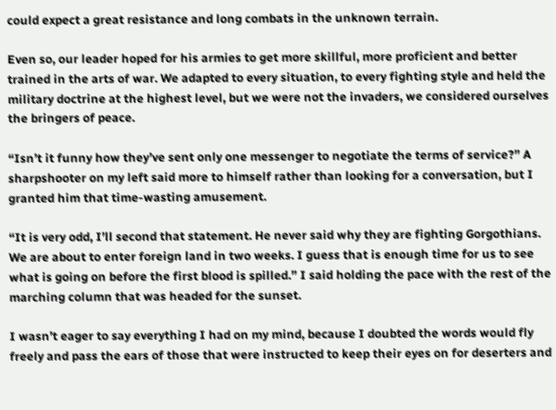could expect a great resistance and long combats in the unknown terrain.

Even so, our leader hoped for his armies to get more skillful, more proficient and better trained in the arts of war. We adapted to every situation, to every fighting style and held the military doctrine at the highest level, but we were not the invaders, we considered ourselves the bringers of peace.

“Isn’t it funny how they’ve sent only one messenger to negotiate the terms of service?” A sharpshooter on my left said more to himself rather than looking for a conversation, but I granted him that time-wasting amusement.

“It is very odd, I’ll second that statement. He never said why they are fighting Gorgothians. We are about to enter foreign land in two weeks. I guess that is enough time for us to see what is going on before the first blood is spilled.” I said holding the pace with the rest of the marching column that was headed for the sunset.

I wasn’t eager to say everything I had on my mind, because I doubted the words would fly freely and pass the ears of those that were instructed to keep their eyes on for deserters and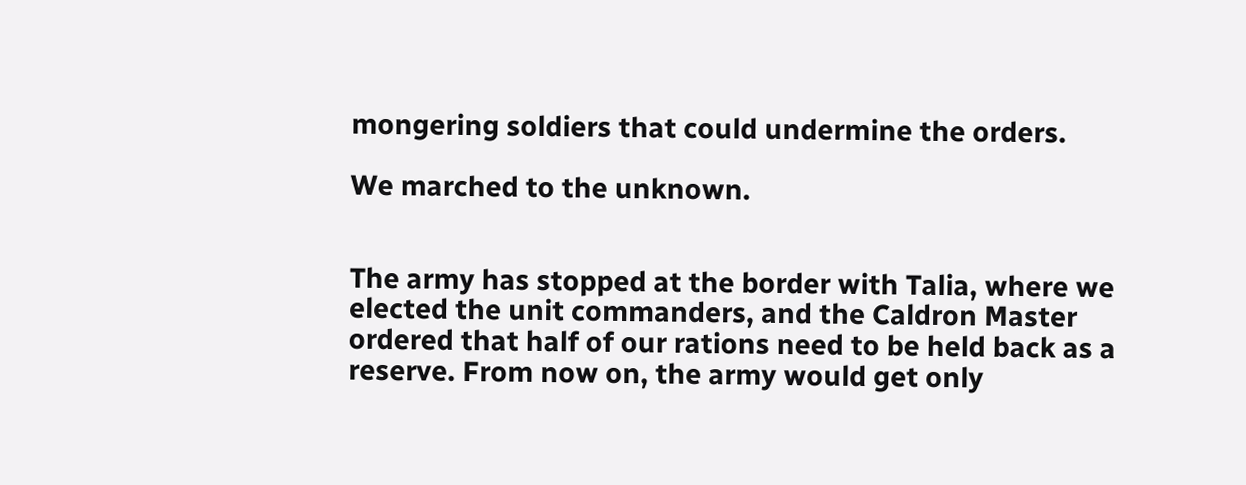mongering soldiers that could undermine the orders.

We marched to the unknown.


The army has stopped at the border with Talia, where we elected the unit commanders, and the Caldron Master ordered that half of our rations need to be held back as a reserve. From now on, the army would get only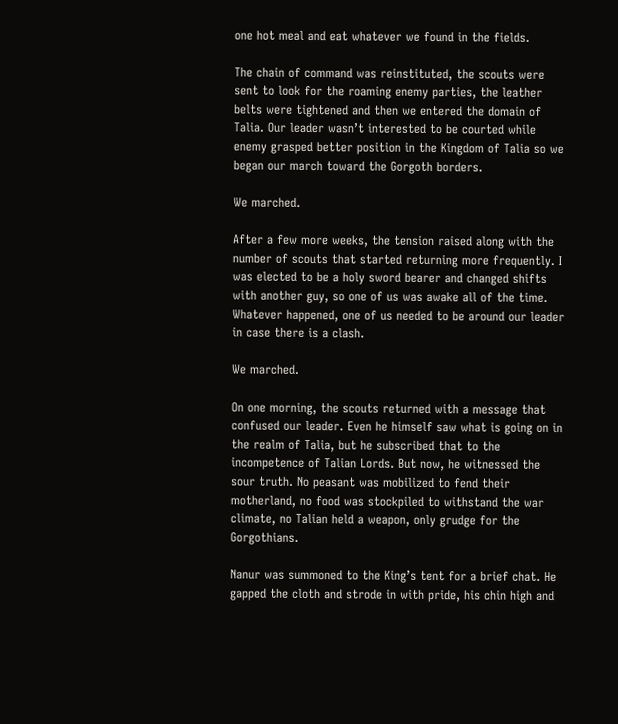one hot meal and eat whatever we found in the fields.

The chain of command was reinstituted, the scouts were sent to look for the roaming enemy parties, the leather belts were tightened and then we entered the domain of Talia. Our leader wasn’t interested to be courted while enemy grasped better position in the Kingdom of Talia so we began our march toward the Gorgoth borders.

We marched.

After a few more weeks, the tension raised along with the number of scouts that started returning more frequently. I was elected to be a holy sword bearer and changed shifts with another guy, so one of us was awake all of the time. Whatever happened, one of us needed to be around our leader in case there is a clash.

We marched.

On one morning, the scouts returned with a message that confused our leader. Even he himself saw what is going on in the realm of Talia, but he subscribed that to the incompetence of Talian Lords. But now, he witnessed the sour truth. No peasant was mobilized to fend their motherland, no food was stockpiled to withstand the war climate, no Talian held a weapon, only grudge for the Gorgothians.

Nanur was summoned to the King’s tent for a brief chat. He gapped the cloth and strode in with pride, his chin high and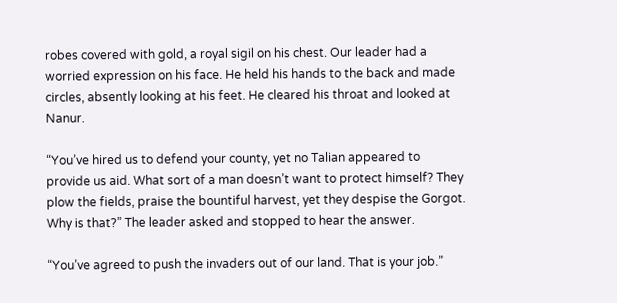robes covered with gold, a royal sigil on his chest. Our leader had a worried expression on his face. He held his hands to the back and made circles, absently looking at his feet. He cleared his throat and looked at Nanur.

“You’ve hired us to defend your county, yet no Talian appeared to provide us aid. What sort of a man doesn’t want to protect himself? They plow the fields, praise the bountiful harvest, yet they despise the Gorgot. Why is that?” The leader asked and stopped to hear the answer.

“You’ve agreed to push the invaders out of our land. That is your job.”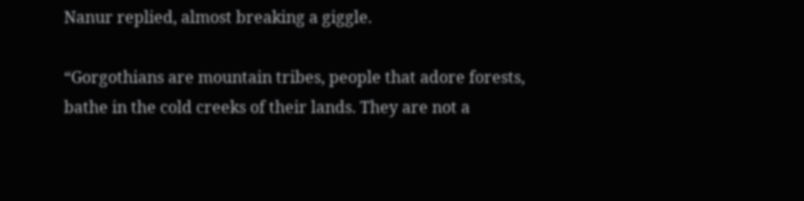Nanur replied, almost breaking a giggle.

“Gorgothians are mountain tribes, people that adore forests, bathe in the cold creeks of their lands. They are not a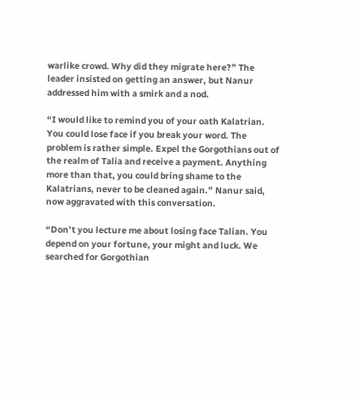warlike crowd. Why did they migrate here?” The leader insisted on getting an answer, but Nanur addressed him with a smirk and a nod.

“I would like to remind you of your oath Kalatrian. You could lose face if you break your word. The problem is rather simple. Expel the Gorgothians out of the realm of Talia and receive a payment. Anything more than that, you could bring shame to the Kalatrians, never to be cleaned again.” Nanur said, now aggravated with this conversation.

“Don’t you lecture me about losing face Talian. You depend on your fortune, your might and luck. We searched for Gorgothian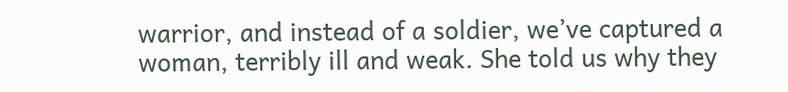warrior, and instead of a soldier, we’ve captured a woman, terribly ill and weak. She told us why they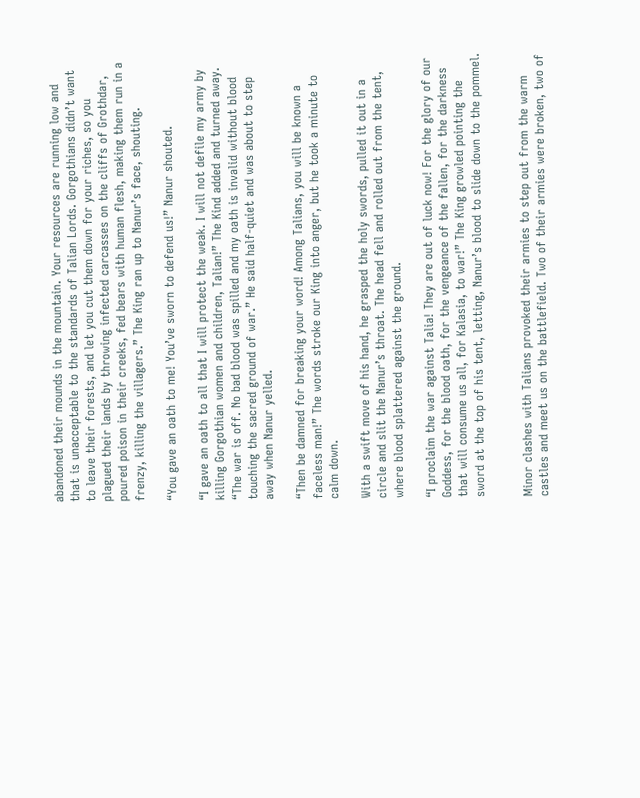abandoned their mounds in the mountain. Your resources are running low and that is unacceptable to the standards of Talian Lords. Gorgothians didn’t want to leave their forests, and let you cut them down for your riches, so you plagued their lands by throwing infected carcasses on the cliffs of Grothdar, poured poison in their creeks, fed bears with human flesh, making them run in a frenzy, killing the villagers.” The King ran up to Nanur’s face, shouting.

“You gave an oath to me! You’ve sworn to defend us!” Nanur shouted.

“I gave an oath to all that I will protect the weak. I will not defile my army by killing Gorgothian women and children, Talian!” The Kind added and turned away. “The war is off. No bad blood was spilled and my oath is invalid without blood touching the sacred ground of war.” He said half-quiet and was about to step away when Nanur yelled.

“Then be damned for breaking your word! Among Talians, you will be known a faceless man!” The words stroke our King into anger, but he took a minute to calm down.

With a swift move of his hand, he grasped the holy swords, pulled it out in a circle and slit the Nanur’s throat. The head fell and rolled out from the tent, where blood splattered against the ground.

“I proclaim the war against Talia! They are out of luck now! For the glory of our Goddess, for the blood oath, for the vengeance of the fallen, for the darkness that will consume us all, for Kalasia, to war!” The King growled pointing the sword at the top of his tent, letting, Nanur’s blood to slide down to the pommel.


Minor clashes with Talians provoked their armies to step out from the warm castles and meet us on the battlefield. Two of their armies were broken, two of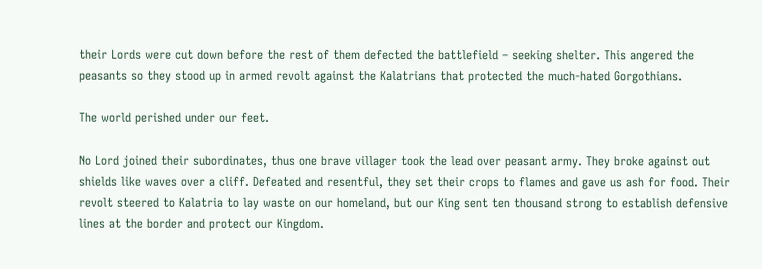their Lords were cut down before the rest of them defected the battlefield – seeking shelter. This angered the peasants so they stood up in armed revolt against the Kalatrians that protected the much-hated Gorgothians.

The world perished under our feet.

No Lord joined their subordinates, thus one brave villager took the lead over peasant army. They broke against out shields like waves over a cliff. Defeated and resentful, they set their crops to flames and gave us ash for food. Their revolt steered to Kalatria to lay waste on our homeland, but our King sent ten thousand strong to establish defensive lines at the border and protect our Kingdom.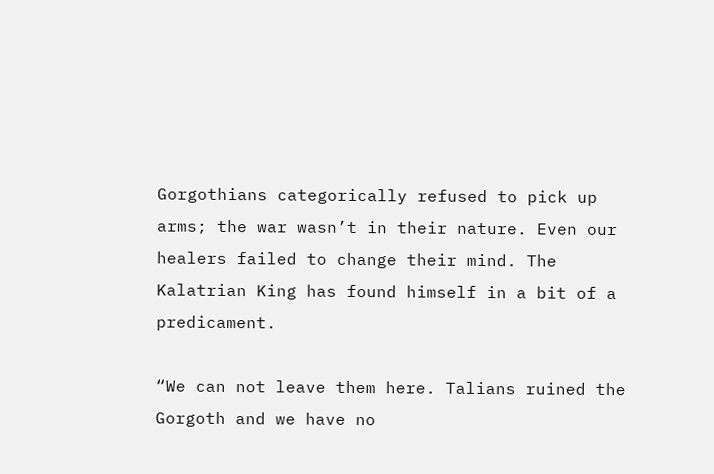Gorgothians categorically refused to pick up arms; the war wasn’t in their nature. Even our healers failed to change their mind. The Kalatrian King has found himself in a bit of a predicament.

“We can not leave them here. Talians ruined the Gorgoth and we have no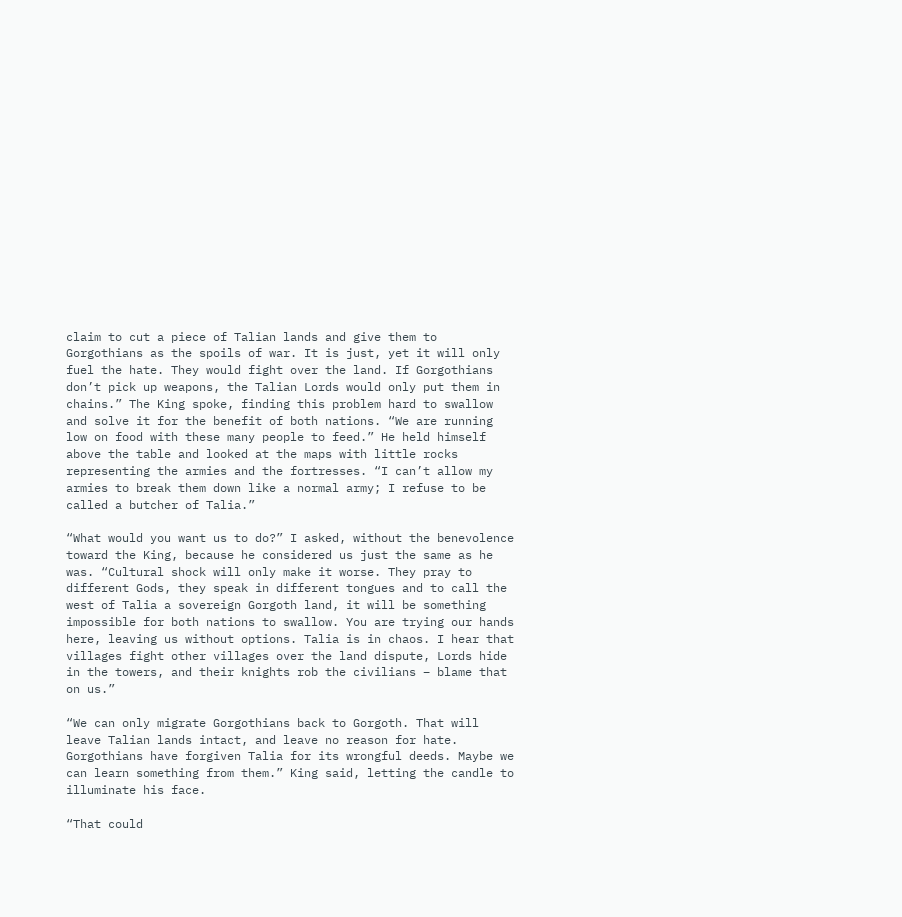claim to cut a piece of Talian lands and give them to Gorgothians as the spoils of war. It is just, yet it will only fuel the hate. They would fight over the land. If Gorgothians don’t pick up weapons, the Talian Lords would only put them in chains.” The King spoke, finding this problem hard to swallow and solve it for the benefit of both nations. “We are running low on food with these many people to feed.” He held himself above the table and looked at the maps with little rocks representing the armies and the fortresses. “I can’t allow my armies to break them down like a normal army; I refuse to be called a butcher of Talia.”

“What would you want us to do?” I asked, without the benevolence toward the King, because he considered us just the same as he was. “Cultural shock will only make it worse. They pray to different Gods, they speak in different tongues and to call the west of Talia a sovereign Gorgoth land, it will be something impossible for both nations to swallow. You are trying our hands here, leaving us without options. Talia is in chaos. I hear that villages fight other villages over the land dispute, Lords hide in the towers, and their knights rob the civilians – blame that on us.”

“We can only migrate Gorgothians back to Gorgoth. That will leave Talian lands intact, and leave no reason for hate. Gorgothians have forgiven Talia for its wrongful deeds. Maybe we can learn something from them.” King said, letting the candle to illuminate his face.

“That could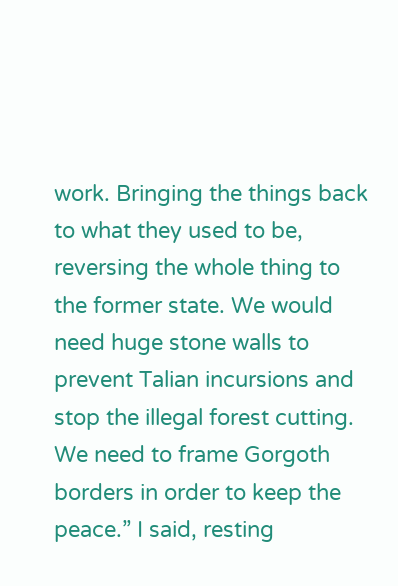work. Bringing the things back to what they used to be, reversing the whole thing to the former state. We would need huge stone walls to prevent Talian incursions and stop the illegal forest cutting. We need to frame Gorgoth borders in order to keep the peace.” I said, resting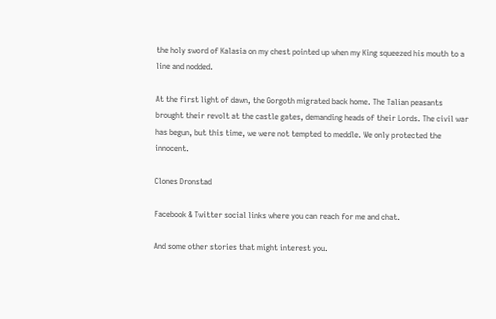the holy sword of Kalasia on my chest pointed up when my King squeezed his mouth to a line and nodded.

At the first light of dawn, the Gorgoth migrated back home. The Talian peasants brought their revolt at the castle gates, demanding heads of their Lords. The civil war has begun, but this time, we were not tempted to meddle. We only protected the innocent.

Clones Dronstad

Facebook & Twitter social links where you can reach for me and chat.

And some other stories that might interest you.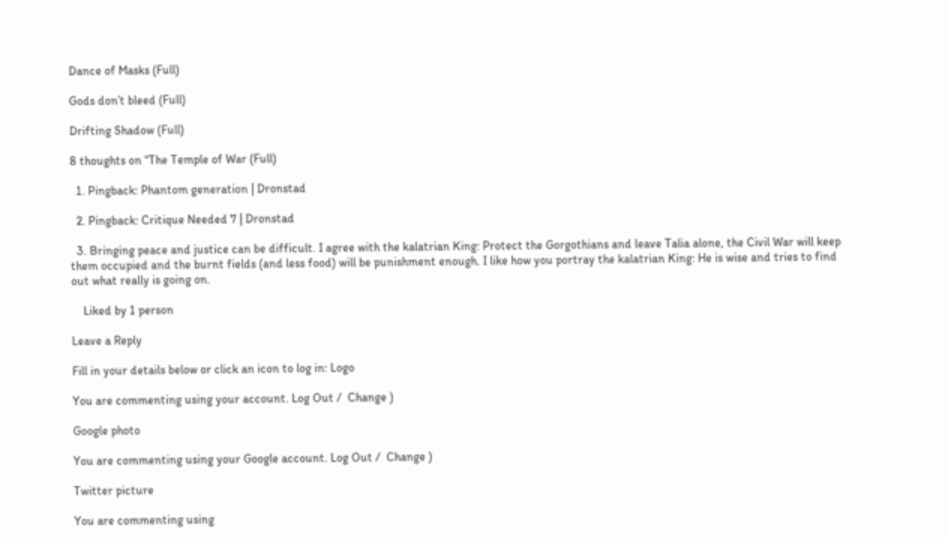Dance of Masks (Full)

Gods don’t bleed (Full)

Drifting Shadow (Full)

8 thoughts on “The Temple of War (Full)

  1. Pingback: Phantom generation | Dronstad

  2. Pingback: Critique Needed 7 | Dronstad

  3. Bringing peace and justice can be difficult. I agree with the kalatrian King: Protect the Gorgothians and leave Talia alone, the Civil War will keep them occupied and the burnt fields (and less food) will be punishment enough. I like how you portray the kalatrian King: He is wise and tries to find out what really is going on.

    Liked by 1 person

Leave a Reply

Fill in your details below or click an icon to log in: Logo

You are commenting using your account. Log Out /  Change )

Google photo

You are commenting using your Google account. Log Out /  Change )

Twitter picture

You are commenting using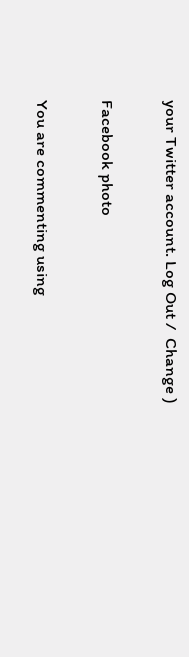your Twitter account. Log Out /  Change )

Facebook photo

You are commenting using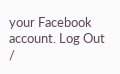your Facebook account. Log Out /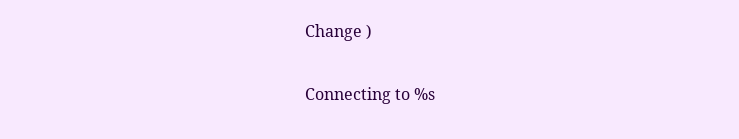Change )

Connecting to %s